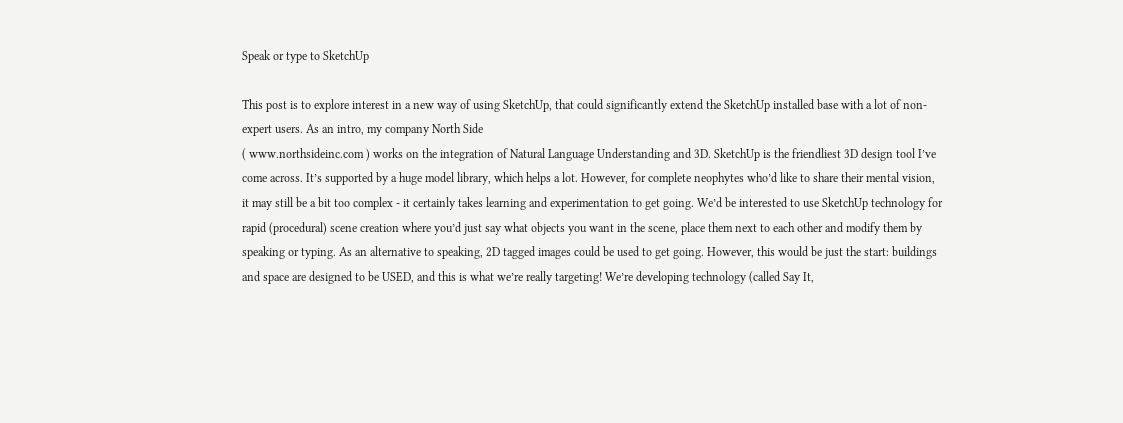Speak or type to SketchUp

This post is to explore interest in a new way of using SketchUp, that could significantly extend the SketchUp installed base with a lot of non-expert users. As an intro, my company North Side
( www.northsideinc.com ) works on the integration of Natural Language Understanding and 3D. SketchUp is the friendliest 3D design tool I’ve come across. It’s supported by a huge model library, which helps a lot. However, for complete neophytes who’d like to share their mental vision, it may still be a bit too complex - it certainly takes learning and experimentation to get going. We’d be interested to use SketchUp technology for rapid (procedural) scene creation where you’d just say what objects you want in the scene, place them next to each other and modify them by speaking or typing. As an alternative to speaking, 2D tagged images could be used to get going. However, this would be just the start: buildings and space are designed to be USED, and this is what we’re really targeting! We’re developing technology (called Say It,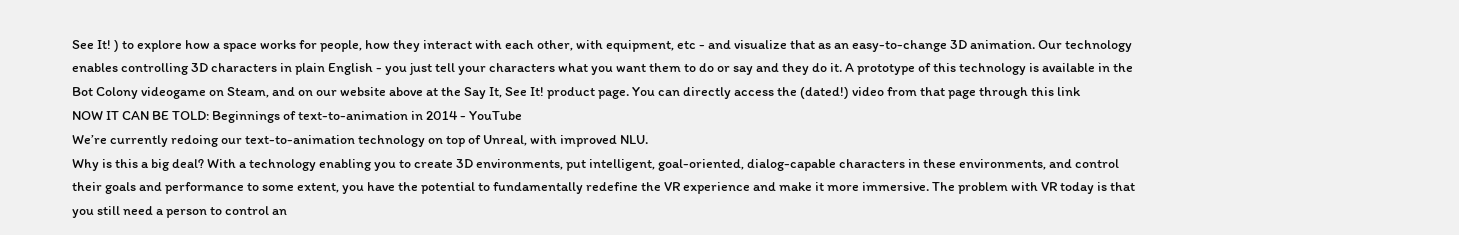See It! ) to explore how a space works for people, how they interact with each other, with equipment, etc - and visualize that as an easy-to-change 3D animation. Our technology enables controlling 3D characters in plain English - you just tell your characters what you want them to do or say and they do it. A prototype of this technology is available in the Bot Colony videogame on Steam, and on our website above at the Say It, See It! product page. You can directly access the (dated!) video from that page through this link
NOW IT CAN BE TOLD: Beginnings of text-to-animation in 2014 - YouTube
We’re currently redoing our text-to-animation technology on top of Unreal, with improved NLU.
Why is this a big deal? With a technology enabling you to create 3D environments, put intelligent, goal-oriented, dialog-capable characters in these environments, and control their goals and performance to some extent, you have the potential to fundamentally redefine the VR experience and make it more immersive. The problem with VR today is that you still need a person to control an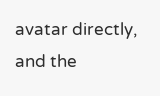avatar directly, and the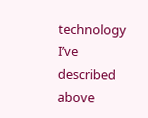technology I’ve described above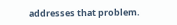addresses that problem.